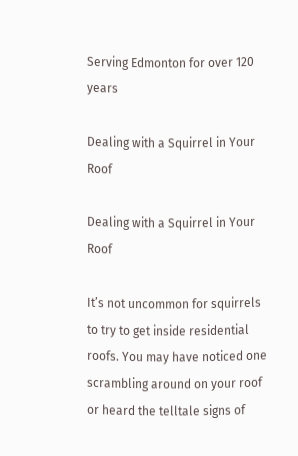Serving Edmonton for over 120 years

Dealing with a Squirrel in Your Roof

Dealing with a Squirrel in Your Roof

It’s not uncommon for squirrels to try to get inside residential roofs. You may have noticed one scrambling around on your roof or heard the telltale signs of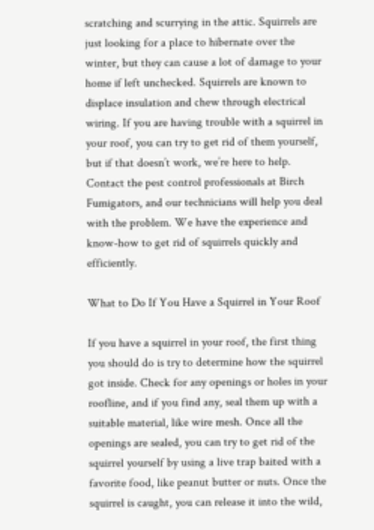scratching and scurrying in the attic. Squirrels are just looking for a place to hibernate over the winter, but they can cause a lot of damage to your home if left unchecked. Squirrels are known to displace insulation and chew through electrical wiring. If you are having trouble with a squirrel in your roof, you can try to get rid of them yourself, but if that doesn’t work, we’re here to help. Contact the pest control professionals at Birch Fumigators, and our technicians will help you deal with the problem. We have the experience and know-how to get rid of squirrels quickly and efficiently.

What to Do If You Have a Squirrel in Your Roof

If you have a squirrel in your roof, the first thing you should do is try to determine how the squirrel got inside. Check for any openings or holes in your roofline, and if you find any, seal them up with a suitable material, like wire mesh. Once all the openings are sealed, you can try to get rid of the squirrel yourself by using a live trap baited with a favorite food, like peanut butter or nuts. Once the squirrel is caught, you can release it into the wild,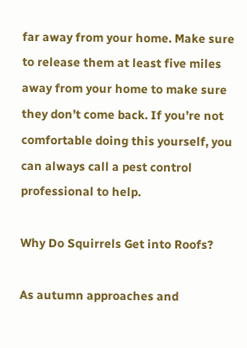far away from your home. Make sure to release them at least five miles away from your home to make sure they don’t come back. If you’re not comfortable doing this yourself, you can always call a pest control professional to help.

Why Do Squirrels Get into Roofs?

As autumn approaches and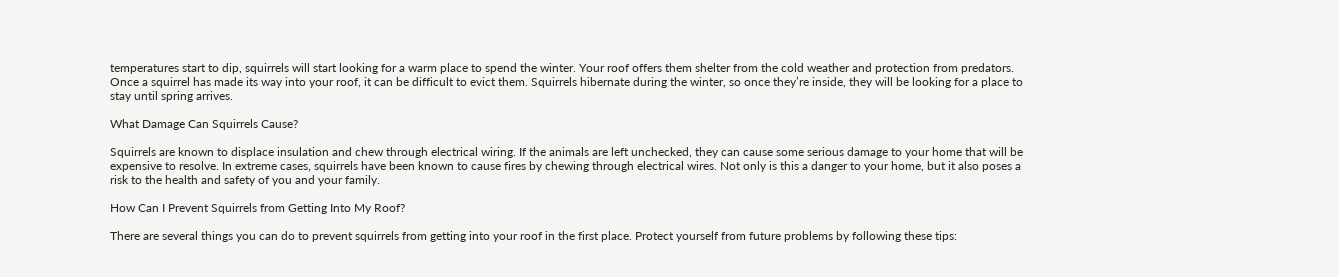temperatures start to dip, squirrels will start looking for a warm place to spend the winter. Your roof offers them shelter from the cold weather and protection from predators. Once a squirrel has made its way into your roof, it can be difficult to evict them. Squirrels hibernate during the winter, so once they’re inside, they will be looking for a place to stay until spring arrives.

What Damage Can Squirrels Cause?

Squirrels are known to displace insulation and chew through electrical wiring. If the animals are left unchecked, they can cause some serious damage to your home that will be expensive to resolve. In extreme cases, squirrels have been known to cause fires by chewing through electrical wires. Not only is this a danger to your home, but it also poses a risk to the health and safety of you and your family.

How Can I Prevent Squirrels from Getting Into My Roof?

There are several things you can do to prevent squirrels from getting into your roof in the first place. Protect yourself from future problems by following these tips: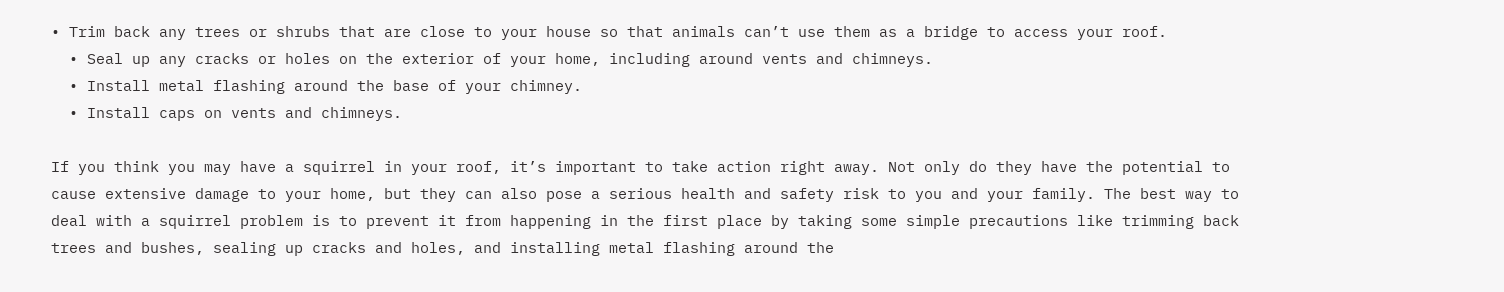• Trim back any trees or shrubs that are close to your house so that animals can’t use them as a bridge to access your roof.
  • Seal up any cracks or holes on the exterior of your home, including around vents and chimneys.
  • Install metal flashing around the base of your chimney.
  • Install caps on vents and chimneys.

If you think you may have a squirrel in your roof, it’s important to take action right away. Not only do they have the potential to cause extensive damage to your home, but they can also pose a serious health and safety risk to you and your family. The best way to deal with a squirrel problem is to prevent it from happening in the first place by taking some simple precautions like trimming back trees and bushes, sealing up cracks and holes, and installing metal flashing around the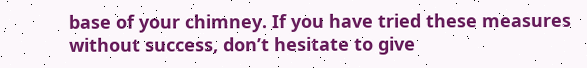base of your chimney. If you have tried these measures without success, don’t hesitate to give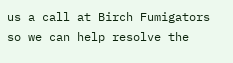us a call at Birch Fumigators so we can help resolve the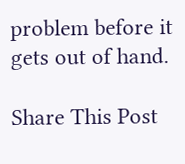problem before it gets out of hand.

Share This Post